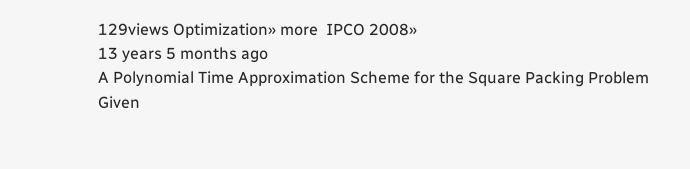129views Optimization» more  IPCO 2008»
13 years 5 months ago
A Polynomial Time Approximation Scheme for the Square Packing Problem
Given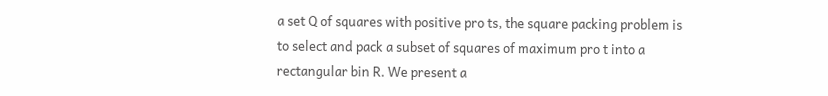a set Q of squares with positive pro ts, the square packing problem is to select and pack a subset of squares of maximum pro t into a rectangular bin R. We present a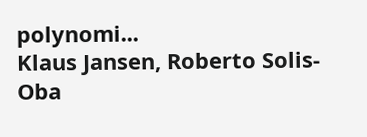polynomi...
Klaus Jansen, Roberto Solis-Oba